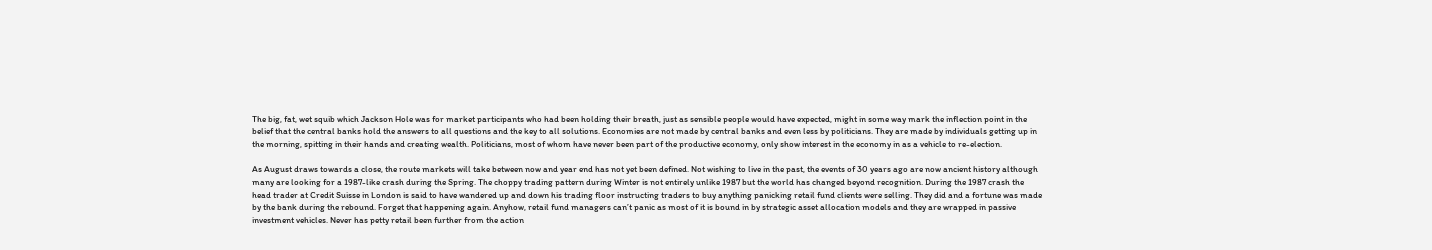The big, fat, wet squib which Jackson Hole was for market participants who had been holding their breath, just as sensible people would have expected, might in some way mark the inflection point in the belief that the central banks hold the answers to all questions and the key to all solutions. Economies are not made by central banks and even less by politicians. They are made by individuals getting up in the morning, spitting in their hands and creating wealth. Politicians, most of whom have never been part of the productive economy, only show interest in the economy in as a vehicle to re-election.

As August draws towards a close, the route markets will take between now and year end has not yet been defined. Not wishing to live in the past, the events of 30 years ago are now ancient history although many are looking for a 1987-like crash during the Spring. The choppy trading pattern during Winter is not entirely unlike 1987 but the world has changed beyond recognition. During the 1987 crash the head trader at Credit Suisse in London is said to have wandered up and down his trading floor instructing traders to buy anything panicking retail fund clients were selling. They did and a fortune was made by the bank during the rebound. Forget that happening again. Anyhow, retail fund managers can’t panic as most of it is bound in by strategic asset allocation models and they are wrapped in passive investment vehicles. Never has petty retail been further from the action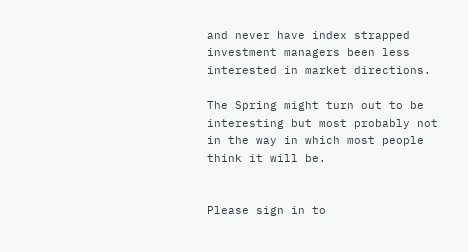and never have index strapped investment managers been less interested in market directions.

The Spring might turn out to be interesting but most probably not in the way in which most people think it will be.


Please sign in to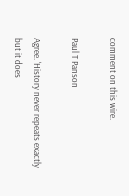comment on this wire.

Paul T Panson

Agree. 'History never repeats exactly but it does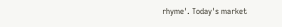rhyme'. Today's market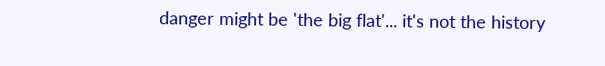danger might be 'the big flat'... it's not the history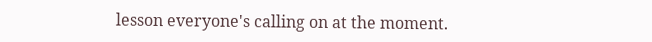lesson everyone's calling on at the moment.